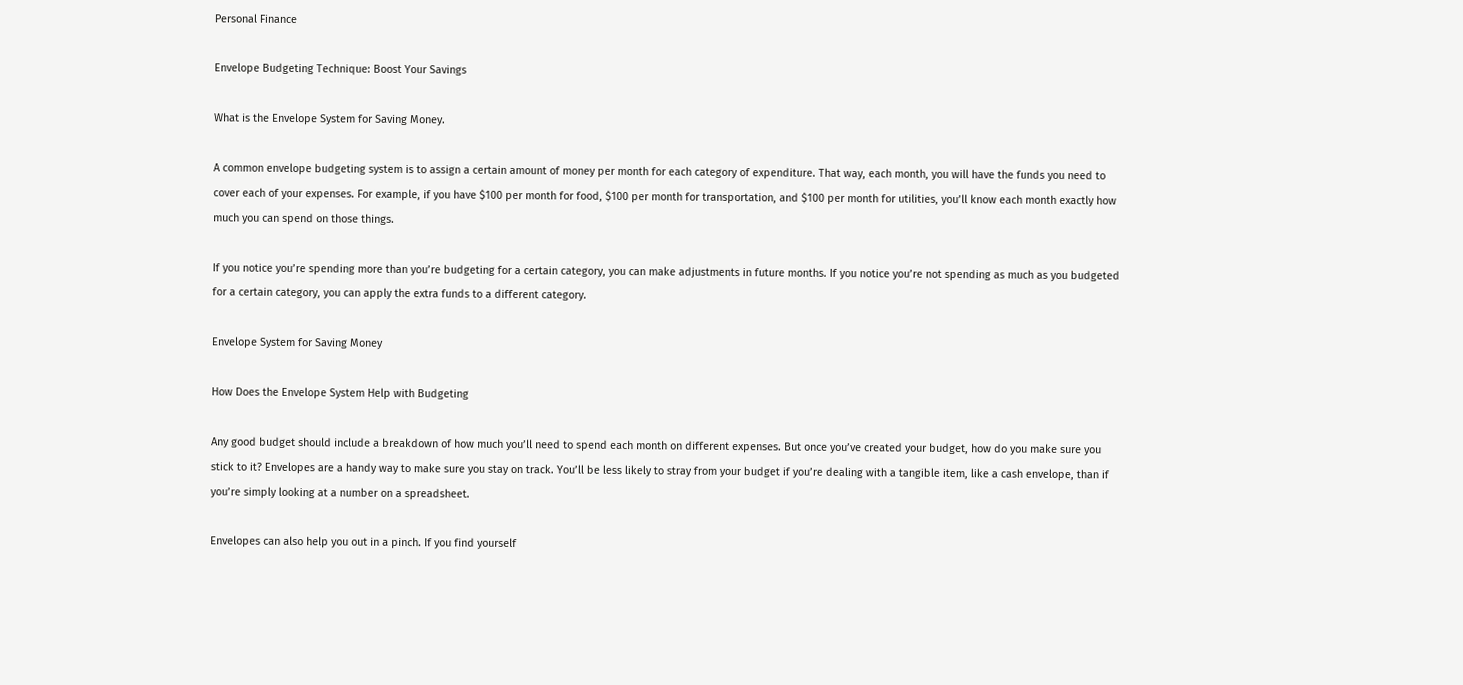Personal Finance

Envelope Budgeting Technique: Boost Your Savings

What is the Envelope System for Saving Money.

A common envelope budgeting system is to assign a certain amount of money per month for each category of expenditure. That way, each month, you will have the funds you need to cover each of your expenses. For example, if you have $100 per month for food, $100 per month for transportation, and $100 per month for utilities, you’ll know each month exactly how much you can spend on those things.

If you notice you’re spending more than you’re budgeting for a certain category, you can make adjustments in future months. If you notice you’re not spending as much as you budgeted for a certain category, you can apply the extra funds to a different category.

Envelope System for Saving Money

How Does the Envelope System Help with Budgeting

Any good budget should include a breakdown of how much you’ll need to spend each month on different expenses. But once you’ve created your budget, how do you make sure you stick to it? Envelopes are a handy way to make sure you stay on track. You’ll be less likely to stray from your budget if you’re dealing with a tangible item, like a cash envelope, than if you’re simply looking at a number on a spreadsheet.

Envelopes can also help you out in a pinch. If you find yourself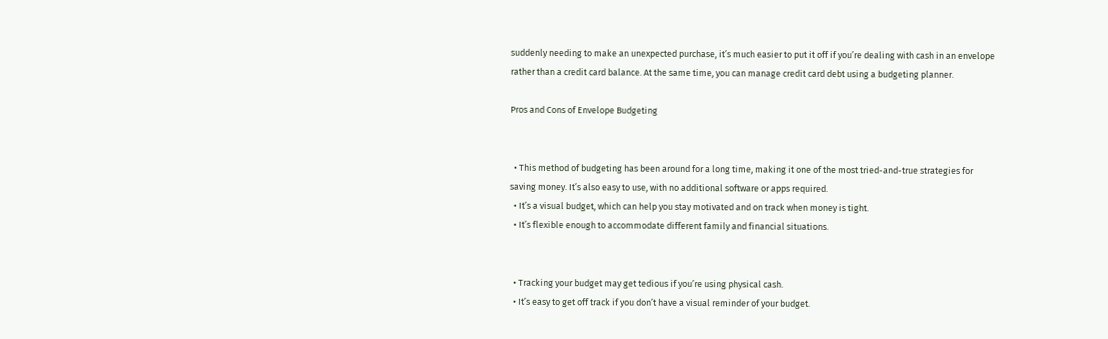suddenly needing to make an unexpected purchase, it’s much easier to put it off if you’re dealing with cash in an envelope rather than a credit card balance. At the same time, you can manage credit card debt using a budgeting planner.

Pros and Cons of Envelope Budgeting


  • This method of budgeting has been around for a long time, making it one of the most tried-and-true strategies for saving money. It’s also easy to use, with no additional software or apps required.
  • It’s a visual budget, which can help you stay motivated and on track when money is tight.
  • It’s flexible enough to accommodate different family and financial situations.


  • Tracking your budget may get tedious if you’re using physical cash.
  • It’s easy to get off track if you don’t have a visual reminder of your budget.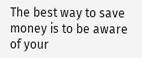The best way to save money is to be aware of your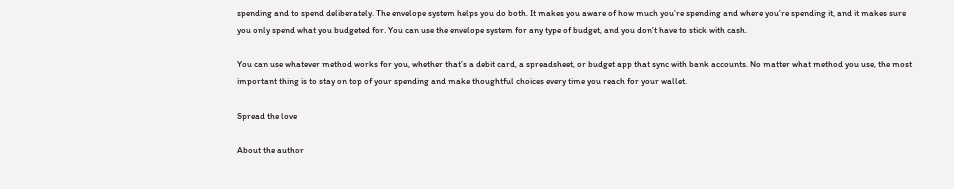spending and to spend deliberately. The envelope system helps you do both. It makes you aware of how much you’re spending and where you’re spending it, and it makes sure you only spend what you budgeted for. You can use the envelope system for any type of budget, and you don’t have to stick with cash.

You can use whatever method works for you, whether that’s a debit card, a spreadsheet, or budget app that sync with bank accounts. No matter what method you use, the most important thing is to stay on top of your spending and make thoughtful choices every time you reach for your wallet.

Spread the love

About the author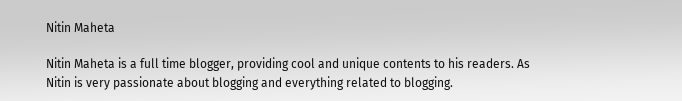Nitin Maheta

Nitin Maheta is a full time blogger, providing cool and unique contents to his readers. As Nitin is very passionate about blogging and everything related to blogging.